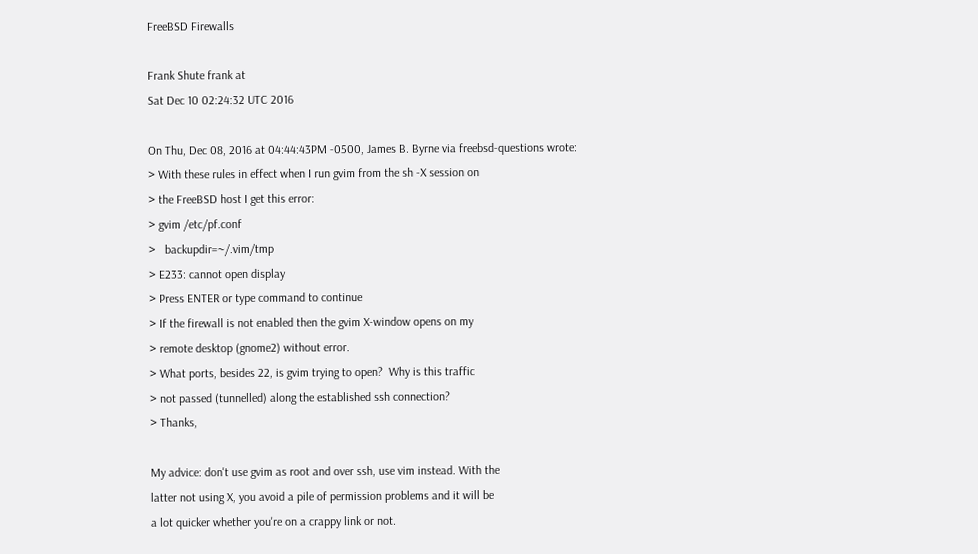FreeBSD Firewalls

Frank Shute frank at
Sat Dec 10 02:24:32 UTC 2016

On Thu, Dec 08, 2016 at 04:44:43PM -0500, James B. Byrne via freebsd-questions wrote:
> With these rules in effect when I run gvim from the sh -X session on
> the FreeBSD host I get this error:
> gvim /etc/pf.conf
>   backupdir=~/.vim/tmp
> E233: cannot open display
> Press ENTER or type command to continue
> If the firewall is not enabled then the gvim X-window opens on my
> remote desktop (gnome2) without error.
> What ports, besides 22, is gvim trying to open?  Why is this traffic
> not passed (tunnelled) along the established ssh connection?
> Thanks,

My advice: don't use gvim as root and over ssh, use vim instead. With the
latter not using X, you avoid a pile of permission problems and it will be
a lot quicker whether you're on a crappy link or not.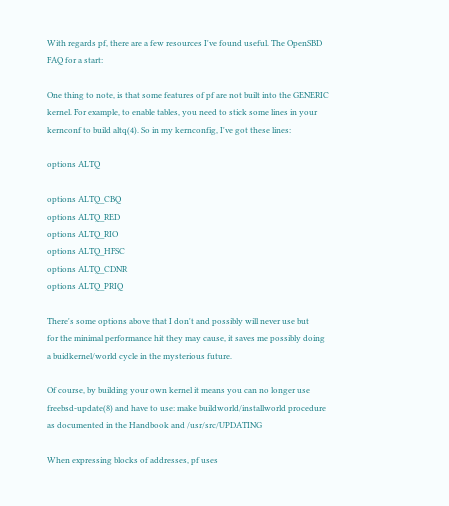With regards pf, there are a few resources I've found useful. The OpenSBD
FAQ for a start:

One thing to note, is that some features of pf are not built into the GENERIC
kernel. For example, to enable tables, you need to stick some lines in your
kernconf to build altq(4). So in my kernconfig, I've got these lines:

options ALTQ

options ALTQ_CBQ
options ALTQ_RED
options ALTQ_RIO
options ALTQ_HFSC
options ALTQ_CDNR
options ALTQ_PRIQ

There's some options above that I don't and possibly will never use but
for the minimal performance hit they may cause, it saves me possibly doing
a buidkernel/world cycle in the mysterious future.

Of course, by building your own kernel it means you can no longer use
freebsd-update(8) and have to use: make buildworld/installworld procedure
as documented in the Handbook and /usr/src/UPDATING

When expressing blocks of addresses, pf uses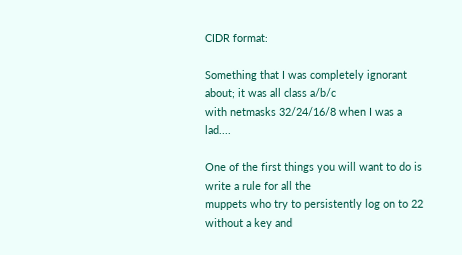CIDR format:

Something that I was completely ignorant about; it was all class a/b/c
with netmasks 32/24/16/8 when I was a lad....

One of the first things you will want to do is write a rule for all the
muppets who try to persistently log on to 22 without a key and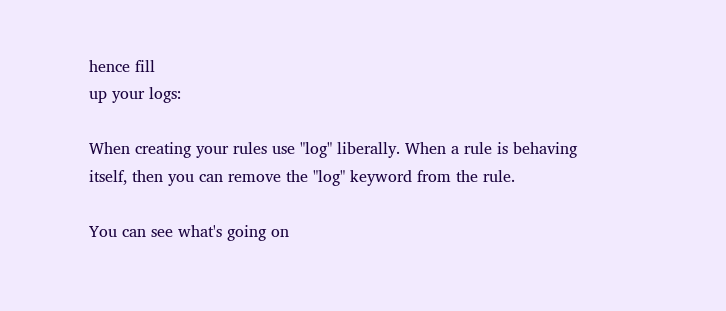hence fill
up your logs:

When creating your rules use "log" liberally. When a rule is behaving
itself, then you can remove the "log" keyword from the rule.

You can see what's going on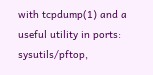with tcpdump(1) and a useful utility in ports:
sysutils/pftop,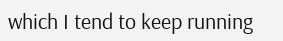which I tend to keep running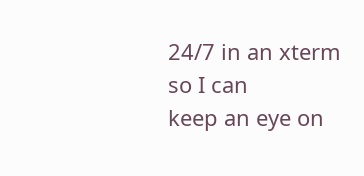24/7 in an xterm so I can
keep an eye on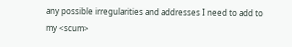any possible irregularities and addresses I need to add to
my <scum>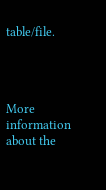table/file.




More information about the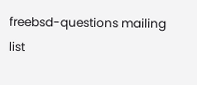freebsd-questions mailing list